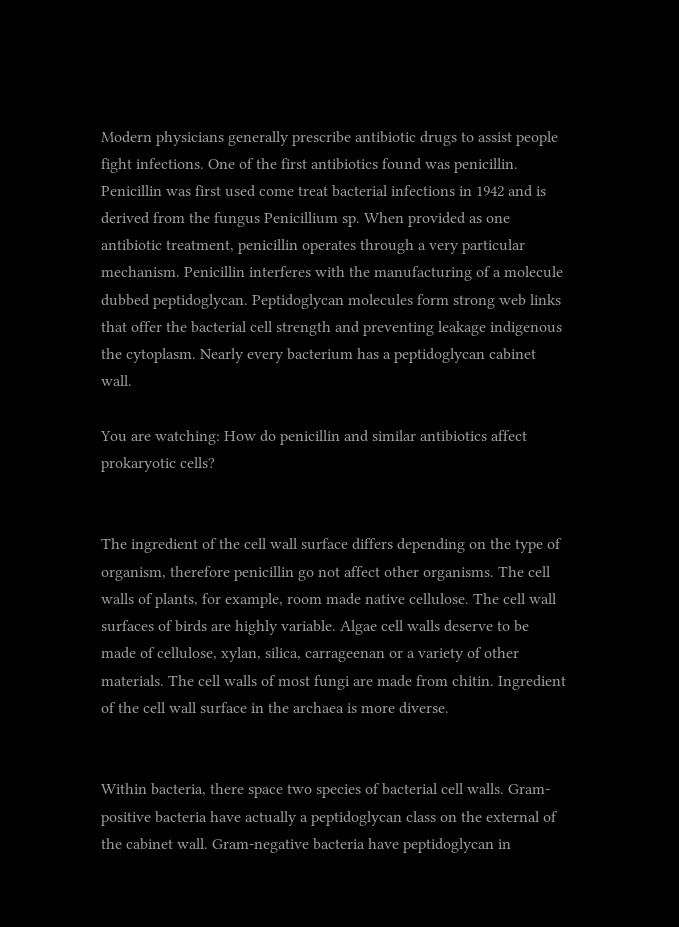Modern physicians generally prescribe antibiotic drugs to assist people fight infections. One of the first antibiotics found was penicillin. Penicillin was first used come treat bacterial infections in 1942 and is derived from the fungus Penicillium sp. When provided as one antibiotic treatment, penicillin operates through a very particular mechanism. Penicillin interferes with the manufacturing of a molecule dubbed peptidoglycan. Peptidoglycan molecules form strong web links that offer the bacterial cell strength and preventing leakage indigenous the cytoplasm. Nearly every bacterium has a peptidoglycan cabinet wall.

You are watching: How do penicillin and similar antibiotics affect prokaryotic cells?


The ingredient of the cell wall surface differs depending on the type of organism, therefore penicillin go not affect other organisms. The cell walls of plants, for example, room made native cellulose. The cell wall surfaces of birds are highly variable. Algae cell walls deserve to be made of cellulose, xylan, silica, carrageenan or a variety of other materials. The cell walls of most fungi are made from chitin. Ingredient of the cell wall surface in the archaea is more diverse.


Within bacteria, there space two species of bacterial cell walls. Gram-positive bacteria have actually a peptidoglycan class on the external of the cabinet wall. Gram-negative bacteria have peptidoglycan in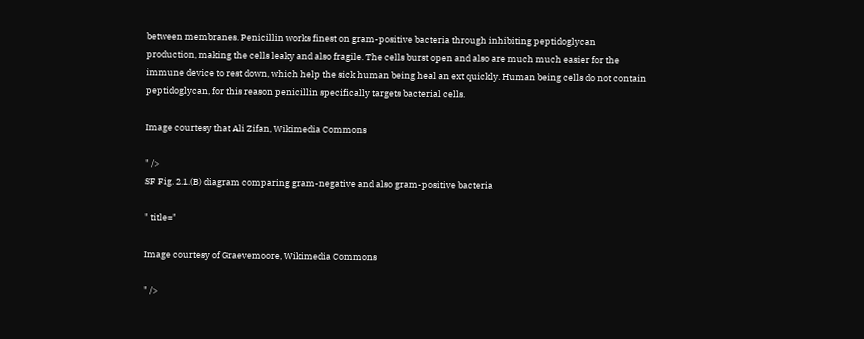between membranes. Penicillin works finest on gram-positive bacteria through inhibiting peptidoglycan production, making the cells leaky and also fragile. The cells burst open and also are much much easier for the immune device to rest down, which help the sick human being heal an ext quickly. Human being cells do not contain peptidoglycan, for this reason penicillin specifically targets bacterial cells.

Image courtesy that Ali Zifan, Wikimedia Commons

" />
SF Fig. 2.1.(B) diagram comparing gram-negative and also gram-positive bacteria

" title="

Image courtesy of Graevemoore, Wikimedia Commons

" />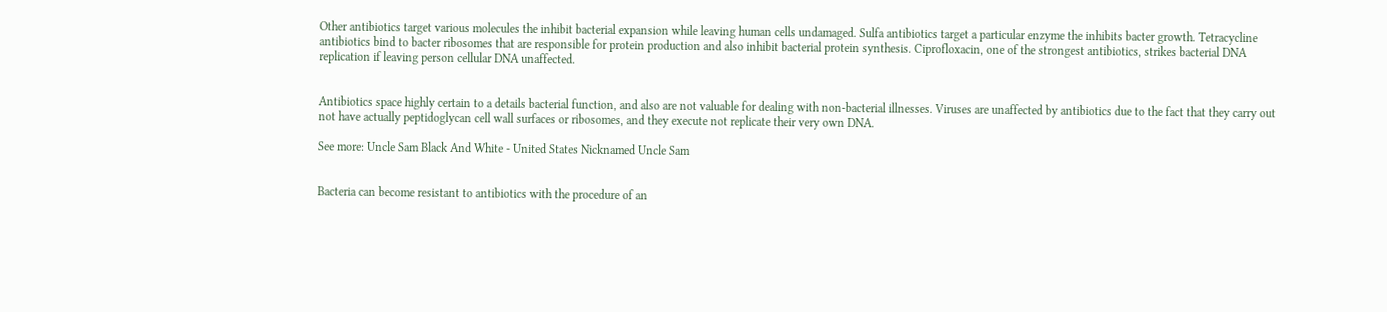Other antibiotics target various molecules the inhibit bacterial expansion while leaving human cells undamaged. Sulfa antibiotics target a particular enzyme the inhibits bacter growth. Tetracycline antibiotics bind to bacter ribosomes that are responsible for protein production and also inhibit bacterial protein synthesis. Ciprofloxacin, one of the strongest antibiotics, strikes bacterial DNA replication if leaving person cellular DNA unaffected.


Antibiotics space highly certain to a details bacterial function, and also are not valuable for dealing with non-bacterial illnesses. Viruses are unaffected by antibiotics due to the fact that they carry out not have actually peptidoglycan cell wall surfaces or ribosomes, and they execute not replicate their very own DNA.

See more: Uncle Sam Black And White - United States Nicknamed Uncle Sam


Bacteria can become resistant to antibiotics with the procedure of an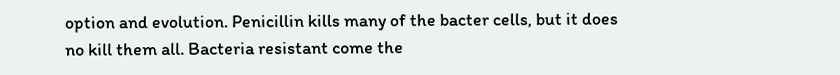option and evolution. Penicillin kills many of the bacter cells, but it does no kill them all. Bacteria resistant come the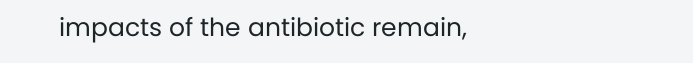impacts of the antibiotic remain,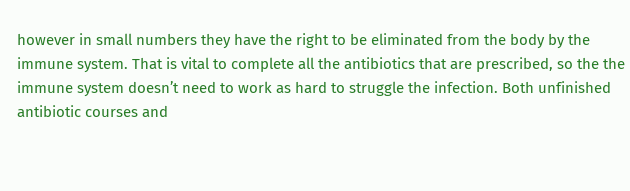however in small numbers they have the right to be eliminated from the body by the immune system. That is vital to complete all the antibiotics that are prescribed, so the the immune system doesn’t need to work as hard to struggle the infection. Both unfinished antibiotic courses and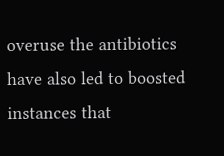overuse the antibiotics have also led to boosted instances that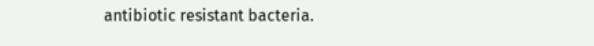antibiotic resistant bacteria.